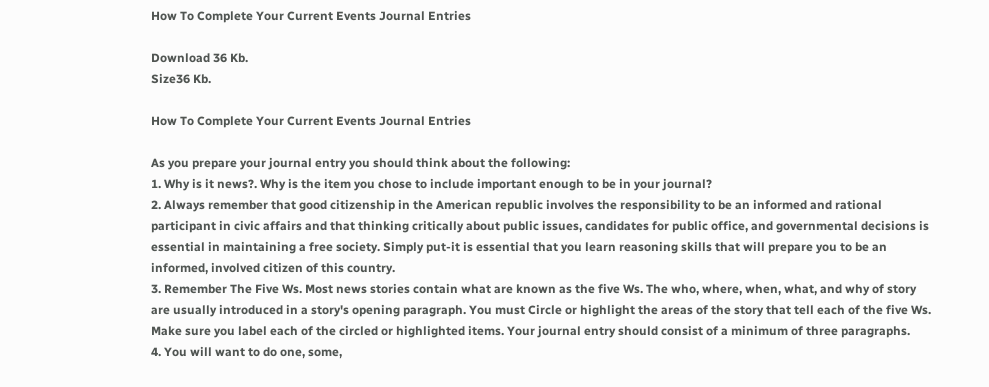How To Complete Your Current Events Journal Entries

Download 36 Kb.
Size36 Kb.

How To Complete Your Current Events Journal Entries

As you prepare your journal entry you should think about the following:
1. Why is it news?. Why is the item you chose to include important enough to be in your journal?
2. Always remember that good citizenship in the American republic involves the responsibility to be an informed and rational participant in civic affairs and that thinking critically about public issues, candidates for public office, and governmental decisions is essential in maintaining a free society. Simply put-it is essential that you learn reasoning skills that will prepare you to be an informed, involved citizen of this country.
3. Remember The Five Ws. Most news stories contain what are known as the five Ws. The who, where, when, what, and why of story are usually introduced in a story's opening paragraph. You must Circle or highlight the areas of the story that tell each of the five Ws. Make sure you label each of the circled or highlighted items. Your journal entry should consist of a minimum of three paragraphs.
4. You will want to do one, some,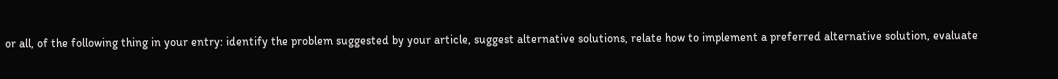or all, of the following thing in your entry: identify the problem suggested by your article, suggest alternative solutions, relate how to implement a preferred alternative solution, evaluate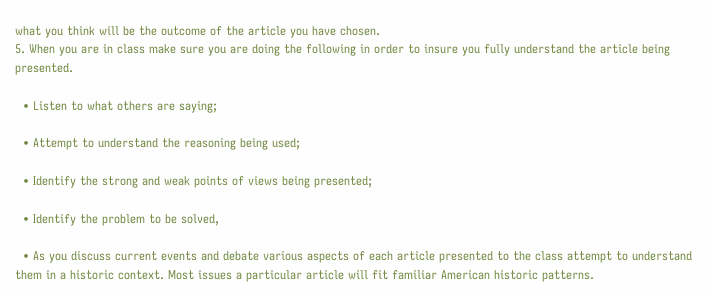what you think will be the outcome of the article you have chosen.
5. When you are in class make sure you are doing the following in order to insure you fully understand the article being presented.

  • Listen to what others are saying;

  • Attempt to understand the reasoning being used;

  • Identify the strong and weak points of views being presented;

  • Identify the problem to be solved,

  • As you discuss current events and debate various aspects of each article presented to the class attempt to understand them in a historic context. Most issues a particular article will fit familiar American historic patterns.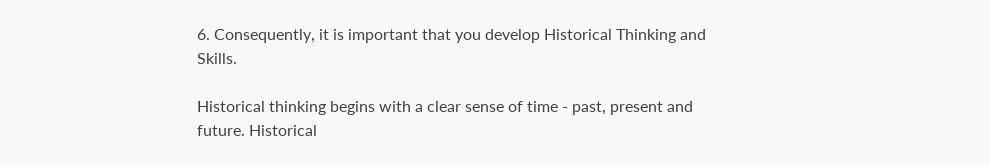6. Consequently, it is important that you develop Historical Thinking and Skills.

Historical thinking begins with a clear sense of time - past, present and future. Historical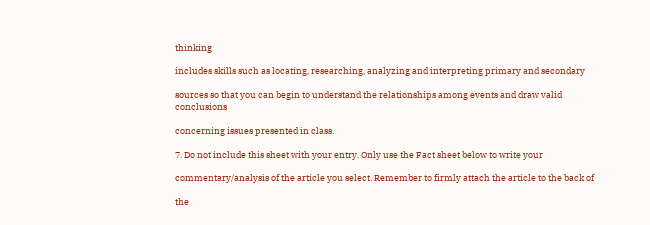thinking

includes skills such as locating, researching, analyzing and interpreting primary and secondary

sources so that you can begin to understand the relationships among events and draw valid conclusions

concerning issues presented in class.

7. Do not include this sheet with your entry. Only use the Fact sheet below to write your

commentary/analysis of the article you select. Remember to firmly attach the article to the back of

the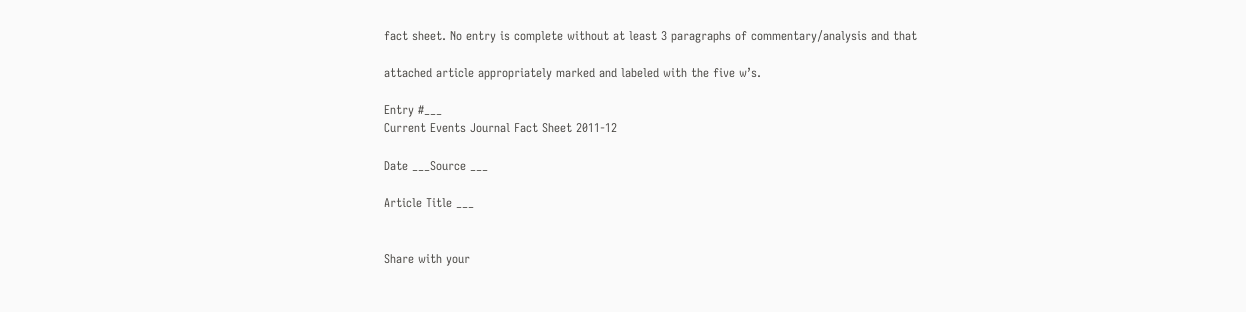fact sheet. No entry is complete without at least 3 paragraphs of commentary/analysis and that

attached article appropriately marked and labeled with the five w’s.

Entry #___
Current Events Journal Fact Sheet 2011-12

Date ___Source ___

Article Title ___


Share with your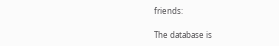friends:

The database is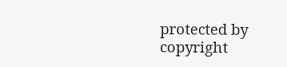protected by copyright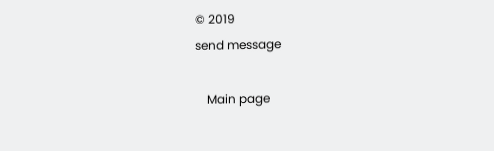© 2019
send message

    Main page